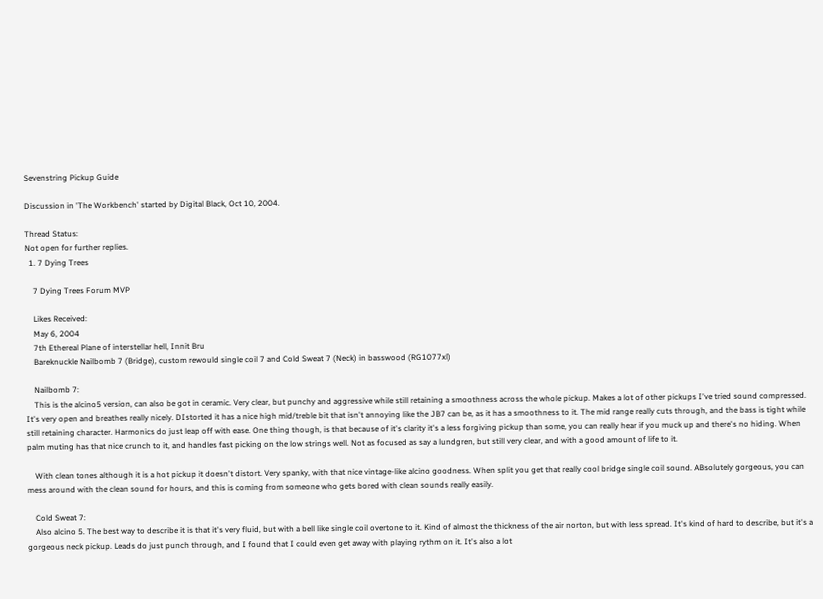Sevenstring Pickup Guide

Discussion in 'The Workbench' started by Digital Black, Oct 10, 2004.

Thread Status:
Not open for further replies.
  1. 7 Dying Trees

    7 Dying Trees Forum MVP

    Likes Received:
    May 6, 2004
    7th Ethereal Plane of interstellar hell, Innit Bru
    Bareknuckle Nailbomb 7 (Bridge), custom rewould single coil 7 and Cold Sweat 7 (Neck) in basswood (RG1077xl)

    Nailbomb 7:
    This is the alcino5 version, can also be got in ceramic. Very clear, but punchy and aggressive while still retaining a smoothness across the whole pickup. Makes a lot of other pickups I've tried sound compressed. It's very open and breathes really nicely. DIstorted it has a nice high mid/treble bit that isn't annoying like the JB7 can be, as it has a smoothness to it. The mid range really cuts through, and the bass is tight while still retaining character. Harmonics do just leap off with ease. One thing though, is that because of it's clarity it's a less forgiving pickup than some, you can really hear if you muck up and there's no hiding. When palm muting has that nice crunch to it, and handles fast picking on the low strings well. Not as focused as say a lundgren, but still very clear, and with a good amount of life to it.

    With clean tones although it is a hot pickup it doesn't distort. Very spanky, with that nice vintage-like alcino goodness. When split you get that really cool bridge single coil sound. ABsolutely gorgeous, you can mess around with the clean sound for hours, and this is coming from someone who gets bored with clean sounds really easily.

    Cold Sweat 7:
    Also alcino 5. The best way to describe it is that it's very fluid, but with a bell like single coil overtone to it. Kind of almost the thickness of the air norton, but with less spread. It's kind of hard to describe, but it's a gorgeous neck pickup. Leads do just punch through, and I found that I could even get away with playing rythm on it. It's also a lot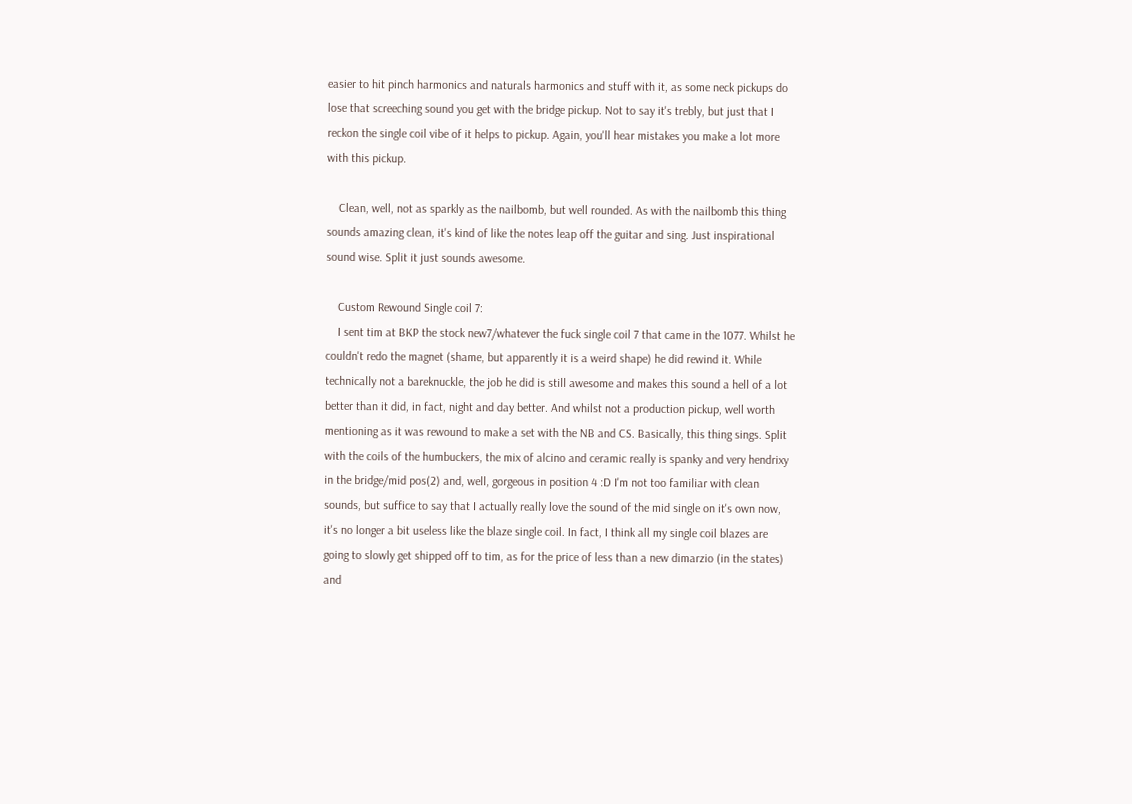easier to hit pinch harmonics and naturals harmonics and stuff with it, as some neck pickups do lose that screeching sound you get with the bridge pickup. Not to say it's trebly, but just that I reckon the single coil vibe of it helps to pickup. Again, you'll hear mistakes you make a lot more with this pickup.

    Clean, well, not as sparkly as the nailbomb, but well rounded. As with the nailbomb this thing sounds amazing clean, it's kind of like the notes leap off the guitar and sing. Just inspirational sound wise. Split it just sounds awesome.

    Custom Rewound Single coil 7:
    I sent tim at BKP the stock new7/whatever the fuck single coil 7 that came in the 1077. Whilst he couldn't redo the magnet (shame, but apparently it is a weird shape) he did rewind it. While technically not a bareknuckle, the job he did is still awesome and makes this sound a hell of a lot better than it did, in fact, night and day better. And whilst not a production pickup, well worth mentioning as it was rewound to make a set with the NB and CS. Basically, this thing sings. Split with the coils of the humbuckers, the mix of alcino and ceramic really is spanky and very hendrixy in the bridge/mid pos(2) and, well, gorgeous in position 4 :D I'm not too familiar with clean sounds, but suffice to say that I actually really love the sound of the mid single on it's own now, it's no longer a bit useless like the blaze single coil. In fact, I think all my single coil blazes are going to slowly get shipped off to tim, as for the price of less than a new dimarzio (in the states) and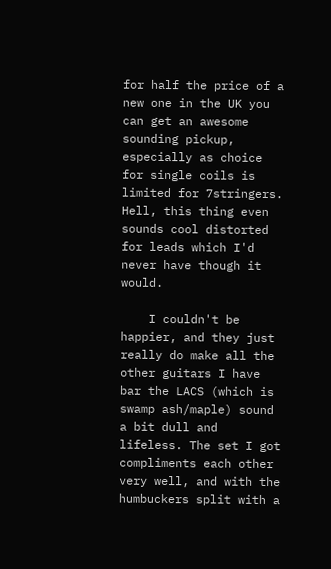for half the price of a new one in the UK you can get an awesome sounding pickup, especially as choice for single coils is limited for 7stringers. Hell, this thing even sounds cool distorted for leads which I'd never have though it would.

    I couldn't be happier, and they just really do make all the other guitars I have bar the LACS (which is swamp ash/maple) sound a bit dull and lifeless. The set I got compliments each other very well, and with the humbuckers split with a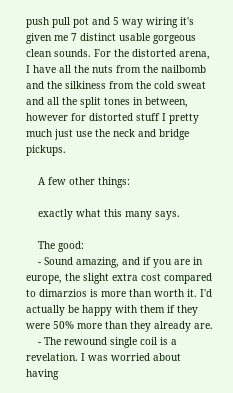push pull pot and 5 way wiring it's given me 7 distinct usable gorgeous clean sounds. For the distorted arena, I have all the nuts from the nailbomb and the silkiness from the cold sweat and all the split tones in between, however for distorted stuff I pretty much just use the neck and bridge pickups.

    A few other things:

    exactly what this many says.

    The good:
    - Sound amazing, and if you are in europe, the slight extra cost compared to dimarzios is more than worth it. I'd actually be happy with them if they were 50% more than they already are.
    - The rewound single coil is a revelation. I was worried about having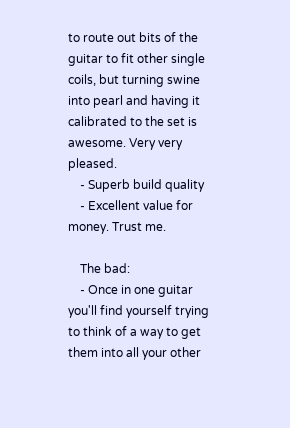to route out bits of the guitar to fit other single coils, but turning swine into pearl and having it calibrated to the set is awesome. Very very pleased.
    - Superb build quality
    - Excellent value for money. Trust me.

    The bad:
    - Once in one guitar you'll find yourself trying to think of a way to get them into all your other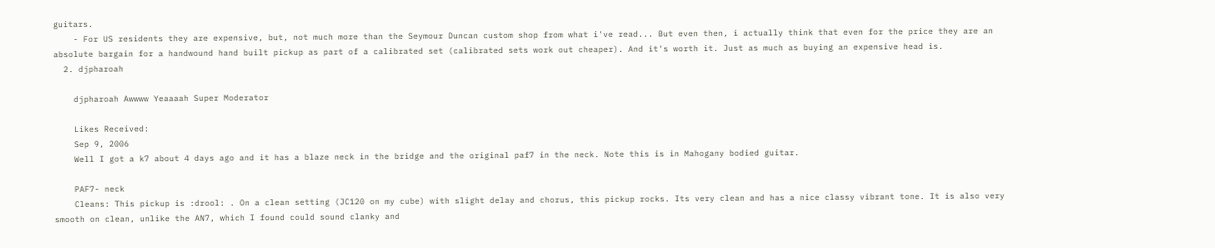guitars.
    - For US residents they are expensive, but, not much more than the Seymour Duncan custom shop from what i've read... But even then, i actually think that even for the price they are an absolute bargain for a handwound hand built pickup as part of a calibrated set (calibrated sets work out cheaper). And it's worth it. Just as much as buying an expensive head is.
  2. djpharoah

    djpharoah Awwww Yeaaaah Super Moderator

    Likes Received:
    Sep 9, 2006
    Well I got a k7 about 4 days ago and it has a blaze neck in the bridge and the original paf7 in the neck. Note this is in Mahogany bodied guitar.

    PAF7- neck
    Cleans: This pickup is :drool: . On a clean setting (JC120 on my cube) with slight delay and chorus, this pickup rocks. Its very clean and has a nice classy vibrant tone. It is also very smooth on clean, unlike the AN7, which I found could sound clanky and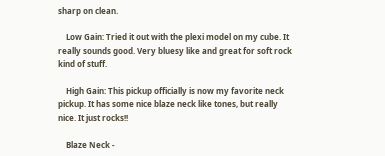sharp on clean.

    Low Gain: Tried it out with the plexi model on my cube. It really sounds good. Very bluesy like and great for soft rock kind of stuff.

    High Gain: This pickup officially is now my favorite neck pickup. It has some nice blaze neck like tones, but really nice. It just rocks!!

    Blaze Neck -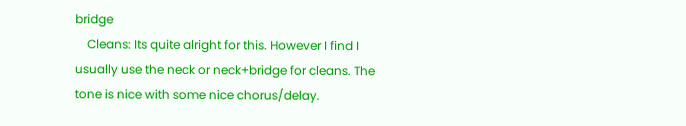bridge
    Cleans: Its quite alright for this. However I find I usually use the neck or neck+bridge for cleans. The tone is nice with some nice chorus/delay.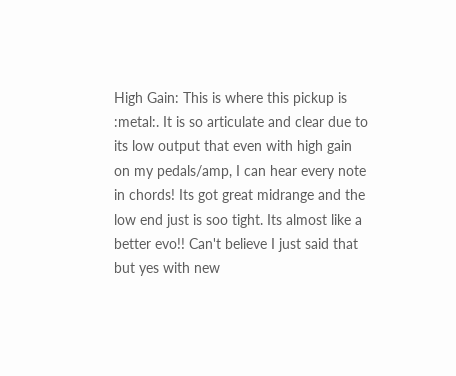High Gain: This is where this pickup is :metal:. It is so articulate and clear due to its low output that even with high gain on my pedals/amp, I can hear every note in chords! Its got great midrange and the low end just is soo tight. Its almost like a better evo!! Can't believe I just said that but yes with new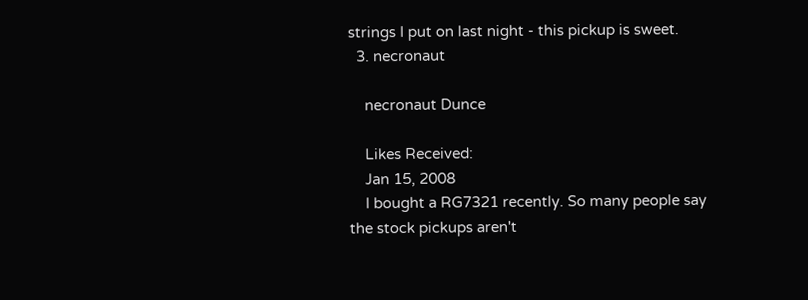strings I put on last night - this pickup is sweet.
  3. necronaut

    necronaut Dunce

    Likes Received:
    Jan 15, 2008
    I bought a RG7321 recently. So many people say the stock pickups aren't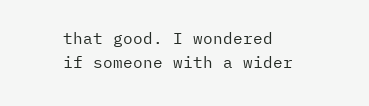that good. I wondered if someone with a wider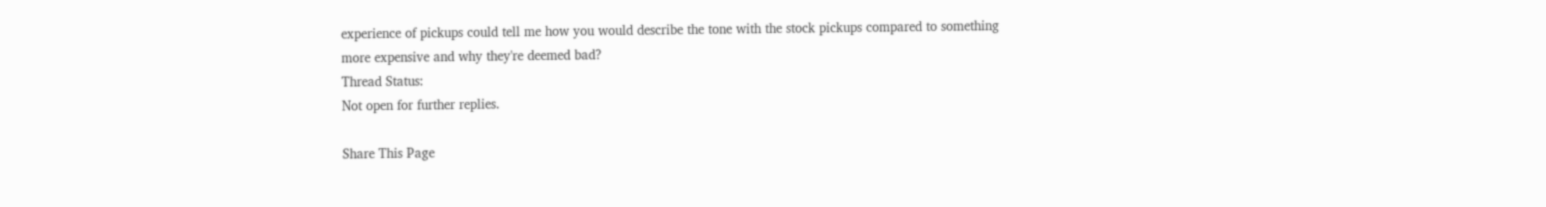experience of pickups could tell me how you would describe the tone with the stock pickups compared to something more expensive and why they're deemed bad?
Thread Status:
Not open for further replies.

Share This Page